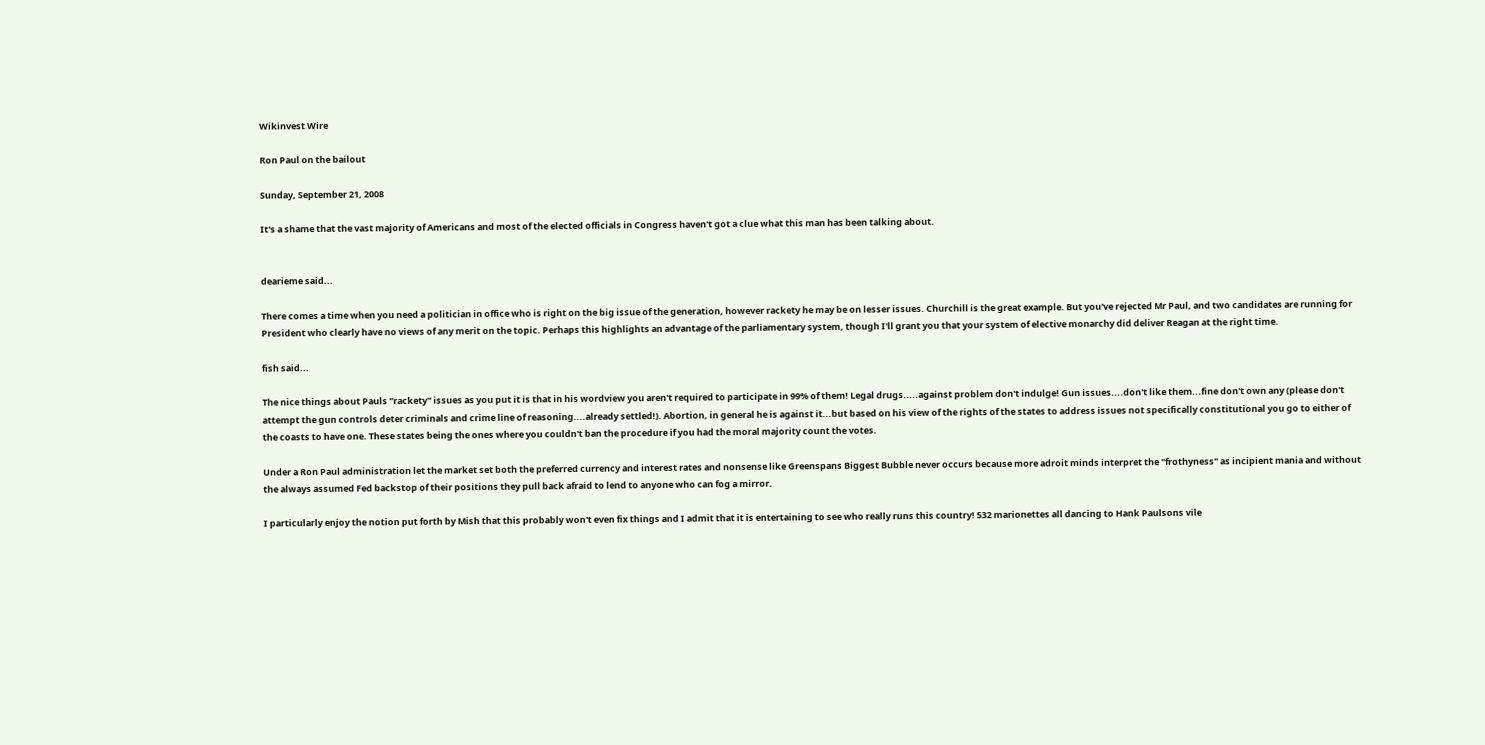Wikinvest Wire

Ron Paul on the bailout

Sunday, September 21, 2008

It's a shame that the vast majority of Americans and most of the elected officials in Congress haven't got a clue what this man has been talking about.


dearieme said...

There comes a time when you need a politician in office who is right on the big issue of the generation, however rackety he may be on lesser issues. Churchill is the great example. But you've rejected Mr Paul, and two candidates are running for President who clearly have no views of any merit on the topic. Perhaps this highlights an advantage of the parliamentary system, though I'll grant you that your system of elective monarchy did deliver Reagan at the right time.

fish said...

The nice things about Pauls "rackety" issues as you put it is that in his wordview you aren't required to participate in 99% of them! Legal drugs.....against problem don't indulge! Gun issues....don't like them...fine don't own any (please don't attempt the gun controls deter criminals and crime line of reasoning....already settled!). Abortion, in general he is against it...but based on his view of the rights of the states to address issues not specifically constitutional you go to either of the coasts to have one. These states being the ones where you couldn't ban the procedure if you had the moral majority count the votes.

Under a Ron Paul administration let the market set both the preferred currency and interest rates and nonsense like Greenspans Biggest Bubble never occurs because more adroit minds interpret the "frothyness" as incipient mania and without the always assumed Fed backstop of their positions they pull back afraid to lend to anyone who can fog a mirror.

I particularly enjoy the notion put forth by Mish that this probably won't even fix things and I admit that it is entertaining to see who really runs this country! 532 marionettes all dancing to Hank Paulsons vile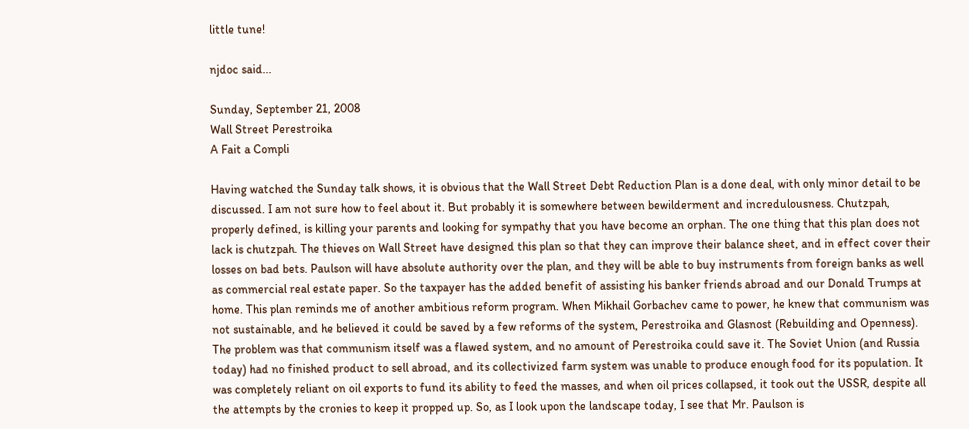little tune!

njdoc said...

Sunday, September 21, 2008
Wall Street Perestroika
A Fait a Compli

Having watched the Sunday talk shows, it is obvious that the Wall Street Debt Reduction Plan is a done deal, with only minor detail to be discussed. I am not sure how to feel about it. But probably it is somewhere between bewilderment and incredulousness. Chutzpah, properly defined, is killing your parents and looking for sympathy that you have become an orphan. The one thing that this plan does not lack is chutzpah. The thieves on Wall Street have designed this plan so that they can improve their balance sheet, and in effect cover their losses on bad bets. Paulson will have absolute authority over the plan, and they will be able to buy instruments from foreign banks as well as commercial real estate paper. So the taxpayer has the added benefit of assisting his banker friends abroad and our Donald Trumps at home. This plan reminds me of another ambitious reform program. When Mikhail Gorbachev came to power, he knew that communism was not sustainable, and he believed it could be saved by a few reforms of the system, Perestroika and Glasnost (Rebuilding and Openness). The problem was that communism itself was a flawed system, and no amount of Perestroika could save it. The Soviet Union (and Russia today) had no finished product to sell abroad, and its collectivized farm system was unable to produce enough food for its population. It was completely reliant on oil exports to fund its ability to feed the masses, and when oil prices collapsed, it took out the USSR, despite all the attempts by the cronies to keep it propped up. So, as I look upon the landscape today, I see that Mr. Paulson is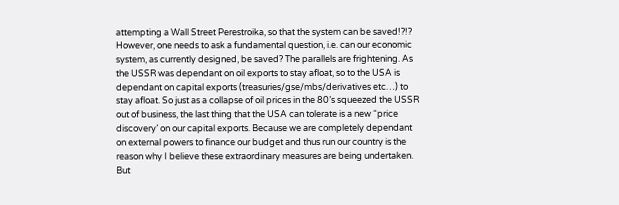attempting a Wall Street Perestroika, so that the system can be saved!?!? However, one needs to ask a fundamental question, i.e. can our economic system, as currently designed, be saved? The parallels are frightening. As the USSR was dependant on oil exports to stay afloat, so to the USA is dependant on capital exports (treasuries/gse/mbs/derivatives etc…) to stay afloat. So just as a collapse of oil prices in the 80’s squeezed the USSR out of business, the last thing that the USA can tolerate is a new “price discovery’ on our capital exports. Because we are completely dependant on external powers to finance our budget and thus run our country is the reason why I believe these extraordinary measures are being undertaken. But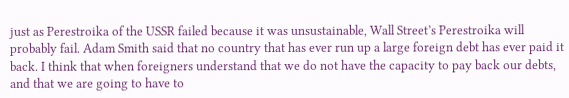just as Perestroika of the USSR failed because it was unsustainable, Wall Street’s Perestroika will probably fail. Adam Smith said that no country that has ever run up a large foreign debt has ever paid it back. I think that when foreigners understand that we do not have the capacity to pay back our debts, and that we are going to have to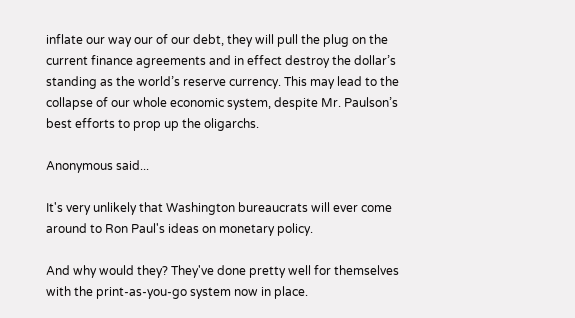inflate our way our of our debt, they will pull the plug on the current finance agreements and in effect destroy the dollar’s standing as the world’s reserve currency. This may lead to the collapse of our whole economic system, despite Mr. Paulson’s best efforts to prop up the oligarchs.

Anonymous said...

It's very unlikely that Washington bureaucrats will ever come around to Ron Paul's ideas on monetary policy.

And why would they? They've done pretty well for themselves with the print-as-you-go system now in place.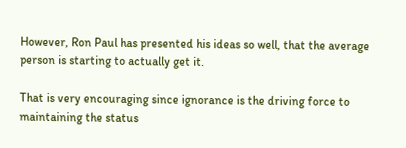However, Ron Paul has presented his ideas so well, that the average person is starting to actually get it.

That is very encouraging since ignorance is the driving force to maintaining the status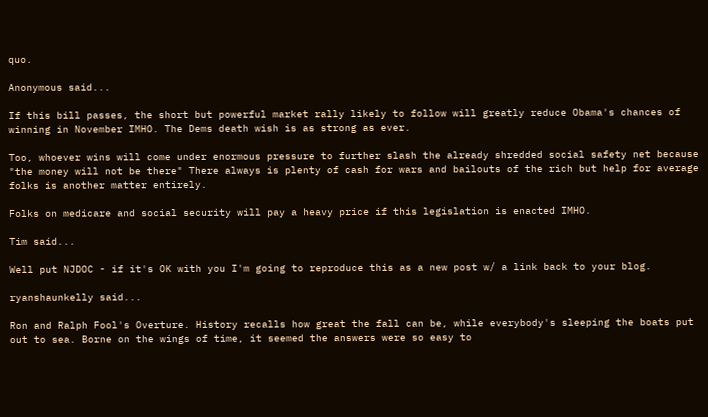quo.

Anonymous said...

If this bill passes, the short but powerful market rally likely to follow will greatly reduce Obama's chances of winning in November IMHO. The Dems death wish is as strong as ever.

Too, whoever wins will come under enormous pressure to further slash the already shredded social safety net because "the money will not be there" There always is plenty of cash for wars and bailouts of the rich but help for average folks is another matter entirely.

Folks on medicare and social security will pay a heavy price if this legislation is enacted IMHO.

Tim said...

Well put NJDOC - if it's OK with you I'm going to reproduce this as a new post w/ a link back to your blog.

ryanshaunkelly said...

Ron and Ralph Fool's Overture. History recalls how great the fall can be, while everybody's sleeping the boats put out to sea. Borne on the wings of time, it seemed the answers were so easy to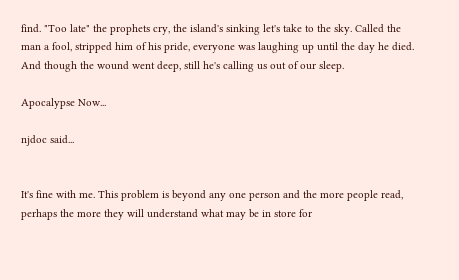find. "Too late" the prophets cry, the island's sinking let's take to the sky. Called the man a fool, stripped him of his pride, everyone was laughing up until the day he died. And though the wound went deep, still he's calling us out of our sleep.

Apocalypse Now...

njdoc said...


It's fine with me. This problem is beyond any one person and the more people read, perhaps the more they will understand what may be in store for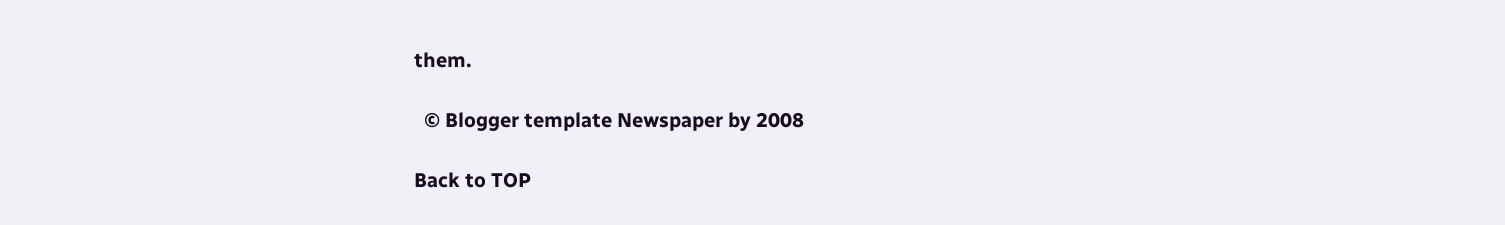them.

  © Blogger template Newspaper by 2008

Back to TOP